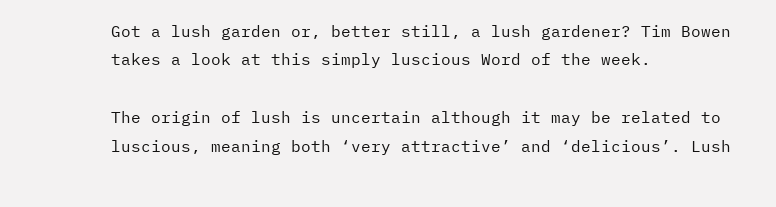Got a lush garden or, better still, a lush gardener? Tim Bowen takes a look at this simply luscious Word of the week.

The origin of lush is uncertain although it may be related to luscious, meaning both ‘very attractive’ and ‘delicious’. Lush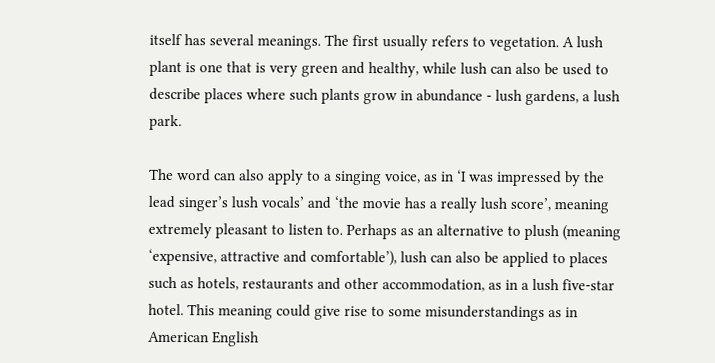itself has several meanings. The first usually refers to vegetation. A lush plant is one that is very green and healthy, while lush can also be used to describe places where such plants grow in abundance - lush gardens, a lush park.

The word can also apply to a singing voice, as in ‘I was impressed by the lead singer’s lush vocals’ and ‘the movie has a really lush score’, meaning extremely pleasant to listen to. Perhaps as an alternative to plush (meaning ‘expensive, attractive and comfortable’), lush can also be applied to places such as hotels, restaurants and other accommodation, as in a lush five-star hotel. This meaning could give rise to some misunderstandings as in American English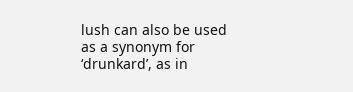lush can also be used as a synonym for ‘drunkard’, as in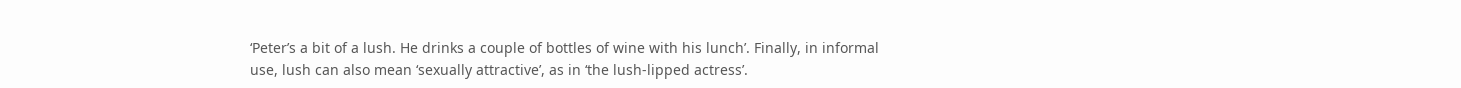‘Peter’s a bit of a lush. He drinks a couple of bottles of wine with his lunch’. Finally, in informal use, lush can also mean ‘sexually attractive’, as in ‘the lush-lipped actress’.